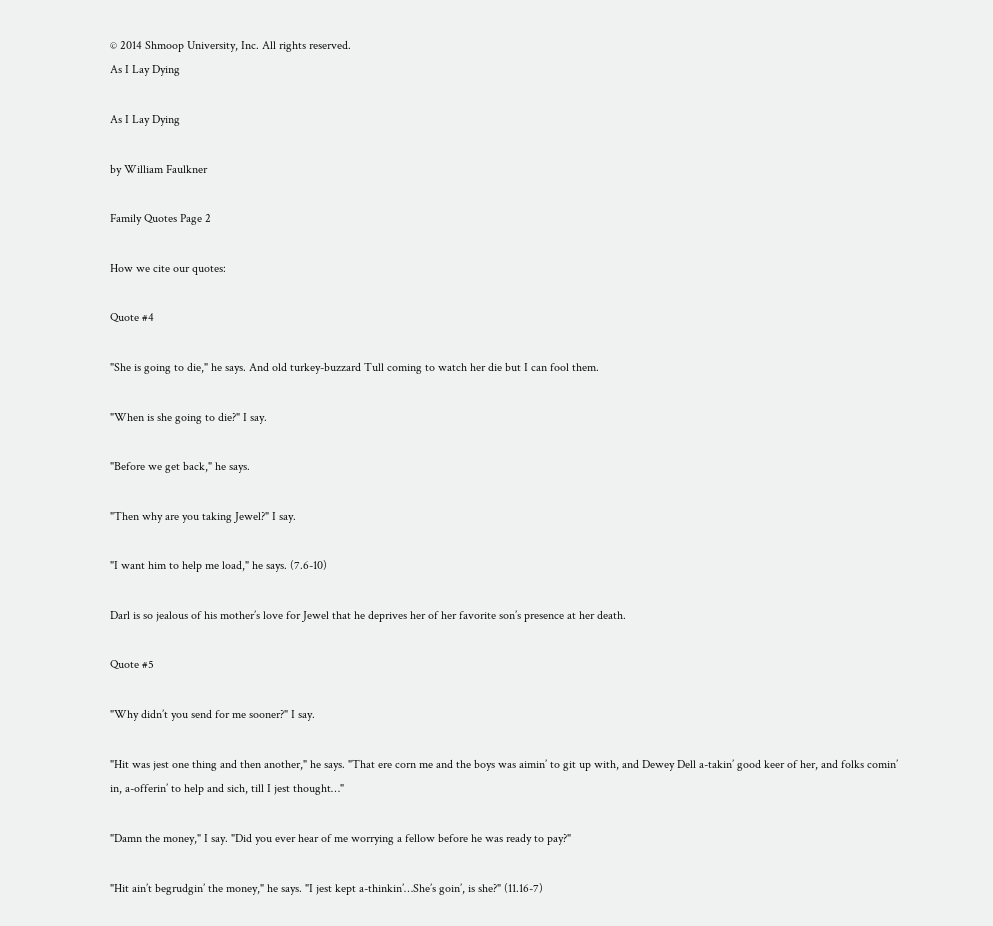© 2014 Shmoop University, Inc. All rights reserved.
As I Lay Dying

As I Lay Dying

by William Faulkner

Family Quotes Page 2

How we cite our quotes:

Quote #4

"She is going to die," he says. And old turkey-buzzard Tull coming to watch her die but I can fool them.

"When is she going to die?" I say.

"Before we get back," he says.

"Then why are you taking Jewel?" I say.

"I want him to help me load," he says. (7.6-10)

Darl is so jealous of his mother’s love for Jewel that he deprives her of her favorite son’s presence at her death.

Quote #5

"Why didn’t you send for me sooner?" I say.

"Hit was jest one thing and then another," he says. "That ere corn me and the boys was aimin’ to git up with, and Dewey Dell a-takin’ good keer of her, and folks comin’ in, a-offerin’ to help and sich, till I jest thought…"

"Damn the money," I say. "Did you ever hear of me worrying a fellow before he was ready to pay?"

"Hit ain’t begrudgin’ the money," he says. "I jest kept a-thinkin’…She’s goin’, is she?" (11.16-7)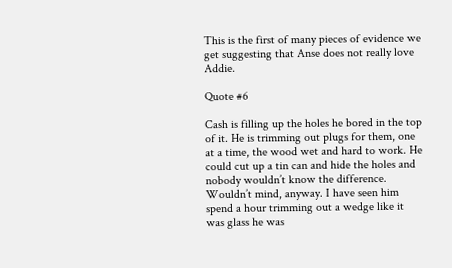This is the first of many pieces of evidence we get suggesting that Anse does not really love Addie.

Quote #6

Cash is filling up the holes he bored in the top of it. He is trimming out plugs for them, one at a time, the wood wet and hard to work. He could cut up a tin can and hide the holes and nobody wouldn’t know the difference. Wouldn’t mind, anyway. I have seen him spend a hour trimming out a wedge like it was glass he was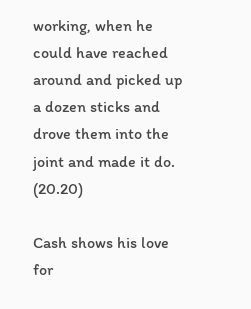working, when he could have reached around and picked up a dozen sticks and drove them into the joint and made it do. (20.20)

Cash shows his love for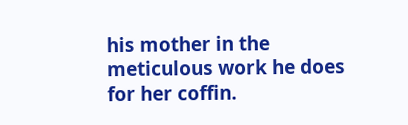his mother in the meticulous work he does for her coffin.